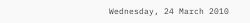Wednesday, 24 March 2010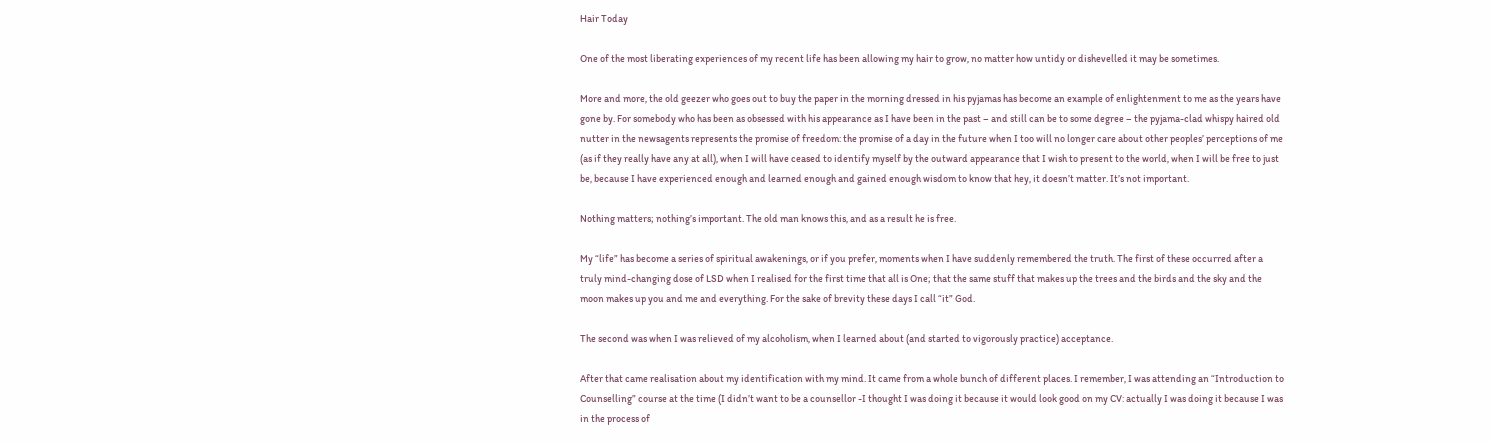Hair Today

One of the most liberating experiences of my recent life has been allowing my hair to grow, no matter how untidy or dishevelled it may be sometimes.

More and more, the old geezer who goes out to buy the paper in the morning dressed in his pyjamas has become an example of enlightenment to me as the years have gone by. For somebody who has been as obsessed with his appearance as I have been in the past – and still can be to some degree – the pyjama-clad whispy haired old nutter in the newsagents represents the promise of freedom: the promise of a day in the future when I too will no longer care about other peoples’ perceptions of me (as if they really have any at all), when I will have ceased to identify myself by the outward appearance that I wish to present to the world, when I will be free to just be, because I have experienced enough and learned enough and gained enough wisdom to know that hey, it doesn’t matter. It’s not important.

Nothing matters; nothing’s important. The old man knows this, and as a result he is free.

My “life” has become a series of spiritual awakenings, or if you prefer, moments when I have suddenly remembered the truth. The first of these occurred after a truly mind-changing dose of LSD when I realised for the first time that all is One; that the same stuff that makes up the trees and the birds and the sky and the moon makes up you and me and everything. For the sake of brevity these days I call “it” God.

The second was when I was relieved of my alcoholism, when I learned about (and started to vigorously practice) acceptance.

After that came realisation about my identification with my mind. It came from a whole bunch of different places. I remember, I was attending an “Introduction to Counselling” course at the time (I didn’t want to be a counsellor -I thought I was doing it because it would look good on my CV: actually I was doing it because I was in the process of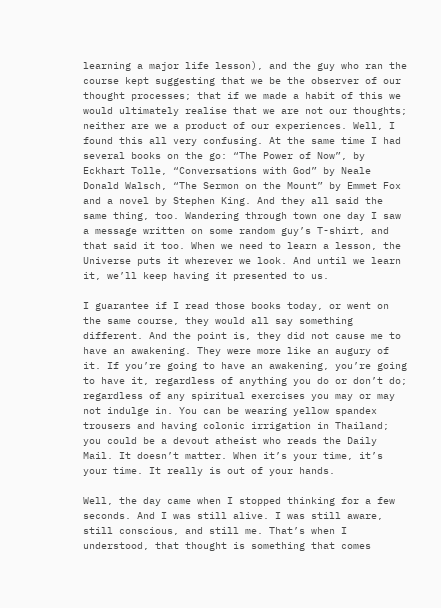learning a major life lesson), and the guy who ran the course kept suggesting that we be the observer of our thought processes; that if we made a habit of this we would ultimately realise that we are not our thoughts; neither are we a product of our experiences. Well, I found this all very confusing. At the same time I had several books on the go: “The Power of Now”, by Eckhart Tolle, “Conversations with God” by Neale Donald Walsch, “The Sermon on the Mount” by Emmet Fox and a novel by Stephen King. And they all said the same thing, too. Wandering through town one day I saw a message written on some random guy’s T-shirt, and that said it too. When we need to learn a lesson, the Universe puts it wherever we look. And until we learn it, we’ll keep having it presented to us.

I guarantee if I read those books today, or went on the same course, they would all say something different. And the point is, they did not cause me to have an awakening. They were more like an augury of it. If you’re going to have an awakening, you’re going to have it, regardless of anything you do or don’t do; regardless of any spiritual exercises you may or may not indulge in. You can be wearing yellow spandex trousers and having colonic irrigation in Thailand; you could be a devout atheist who reads the Daily Mail. It doesn’t matter. When it’s your time, it’s your time. It really is out of your hands.

Well, the day came when I stopped thinking for a few seconds. And I was still alive. I was still aware, still conscious, and still me. That’s when I understood, that thought is something that comes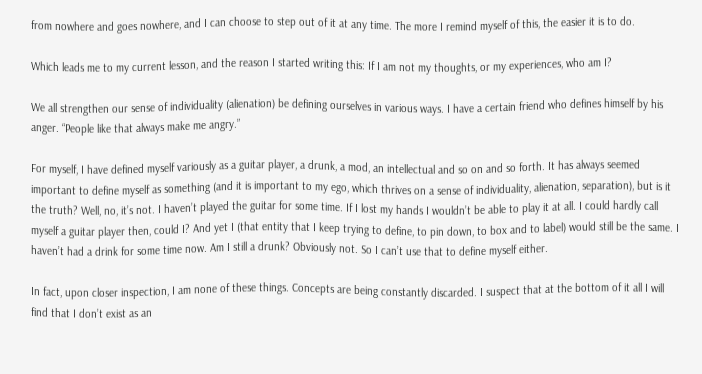from nowhere and goes nowhere, and I can choose to step out of it at any time. The more I remind myself of this, the easier it is to do.

Which leads me to my current lesson, and the reason I started writing this: If I am not my thoughts, or my experiences, who am I?

We all strengthen our sense of individuality (alienation) be defining ourselves in various ways. I have a certain friend who defines himself by his anger. “People like that always make me angry.”

For myself, I have defined myself variously as a guitar player, a drunk, a mod, an intellectual and so on and so forth. It has always seemed important to define myself as something (and it is important to my ego, which thrives on a sense of individuality, alienation, separation), but is it the truth? Well, no, it’s not. I haven’t played the guitar for some time. If I lost my hands I wouldn’t be able to play it at all. I could hardly call myself a guitar player then, could I? And yet I (that entity that I keep trying to define, to pin down, to box and to label) would still be the same. I haven’t had a drink for some time now. Am I still a drunk? Obviously not. So I can’t use that to define myself either.

In fact, upon closer inspection, I am none of these things. Concepts are being constantly discarded. I suspect that at the bottom of it all I will find that I don’t exist as an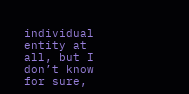individual entity at all, but I don’t know for sure,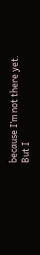because I’m not there yet. But I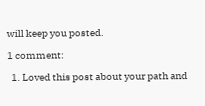will keep you posted.

1 comment:

  1. Loved this post about your path and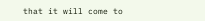that it will come to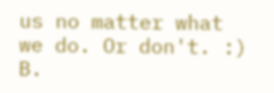us no matter what we do. Or don't. :) B.